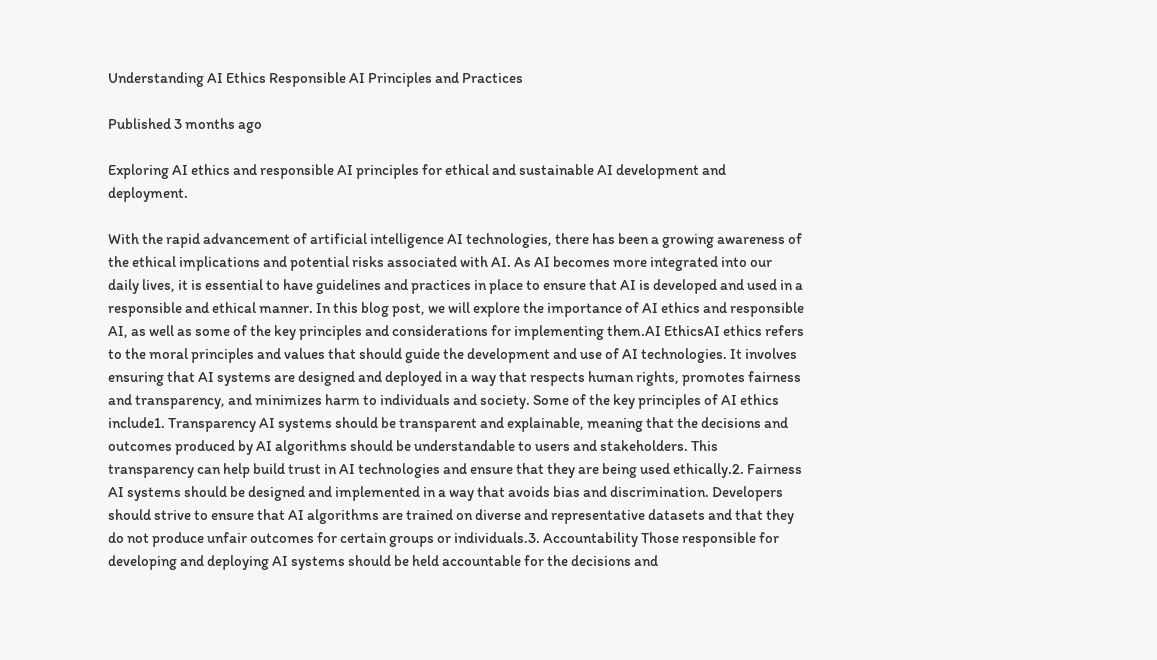Understanding AI Ethics Responsible AI Principles and Practices

Published 3 months ago

Exploring AI ethics and responsible AI principles for ethical and sustainable AI development and deployment.

With the rapid advancement of artificial intelligence AI technologies, there has been a growing awareness of the ethical implications and potential risks associated with AI. As AI becomes more integrated into our daily lives, it is essential to have guidelines and practices in place to ensure that AI is developed and used in a responsible and ethical manner. In this blog post, we will explore the importance of AI ethics and responsible AI, as well as some of the key principles and considerations for implementing them.AI EthicsAI ethics refers to the moral principles and values that should guide the development and use of AI technologies. It involves ensuring that AI systems are designed and deployed in a way that respects human rights, promotes fairness and transparency, and minimizes harm to individuals and society. Some of the key principles of AI ethics include1. Transparency AI systems should be transparent and explainable, meaning that the decisions and outcomes produced by AI algorithms should be understandable to users and stakeholders. This transparency can help build trust in AI technologies and ensure that they are being used ethically.2. Fairness AI systems should be designed and implemented in a way that avoids bias and discrimination. Developers should strive to ensure that AI algorithms are trained on diverse and representative datasets and that they do not produce unfair outcomes for certain groups or individuals.3. Accountability Those responsible for developing and deploying AI systems should be held accountable for the decisions and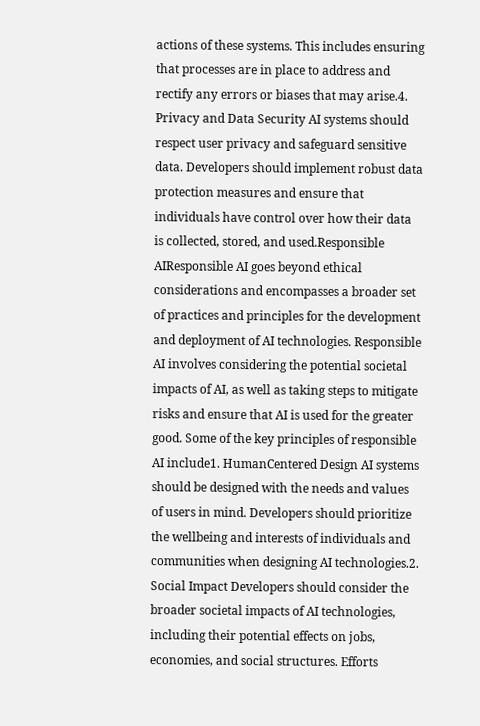actions of these systems. This includes ensuring that processes are in place to address and rectify any errors or biases that may arise.4. Privacy and Data Security AI systems should respect user privacy and safeguard sensitive data. Developers should implement robust data protection measures and ensure that individuals have control over how their data is collected, stored, and used.Responsible AIResponsible AI goes beyond ethical considerations and encompasses a broader set of practices and principles for the development and deployment of AI technologies. Responsible AI involves considering the potential societal impacts of AI, as well as taking steps to mitigate risks and ensure that AI is used for the greater good. Some of the key principles of responsible AI include1. HumanCentered Design AI systems should be designed with the needs and values of users in mind. Developers should prioritize the wellbeing and interests of individuals and communities when designing AI technologies.2. Social Impact Developers should consider the broader societal impacts of AI technologies, including their potential effects on jobs, economies, and social structures. Efforts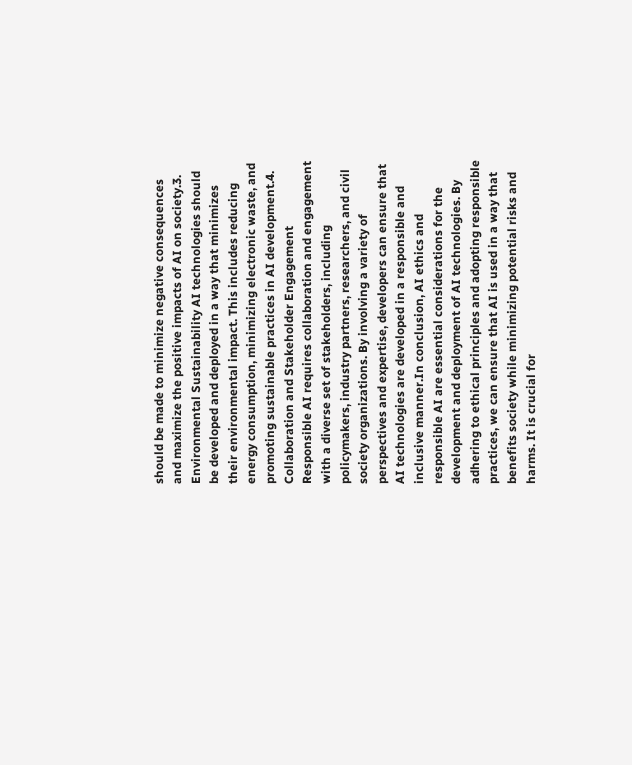should be made to minimize negative consequences and maximize the positive impacts of AI on society.3. Environmental Sustainability AI technologies should be developed and deployed in a way that minimizes their environmental impact. This includes reducing energy consumption, minimizing electronic waste, and promoting sustainable practices in AI development.4. Collaboration and Stakeholder Engagement Responsible AI requires collaboration and engagement with a diverse set of stakeholders, including policymakers, industry partners, researchers, and civil society organizations. By involving a variety of perspectives and expertise, developers can ensure that AI technologies are developed in a responsible and inclusive manner.In conclusion, AI ethics and responsible AI are essential considerations for the development and deployment of AI technologies. By adhering to ethical principles and adopting responsible practices, we can ensure that AI is used in a way that benefits society while minimizing potential risks and harms. It is crucial for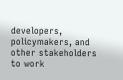developers, policymakers, and other stakeholders to work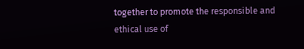together to promote the responsible and ethical use of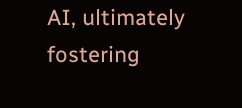AI, ultimately fostering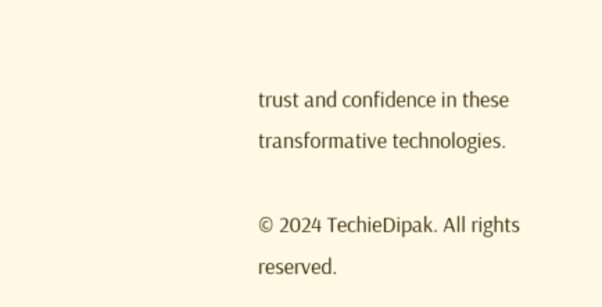trust and confidence in these transformative technologies.

© 2024 TechieDipak. All rights reserved.